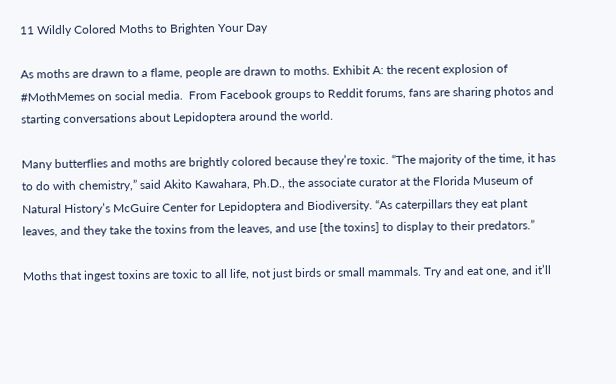11 Wildly Colored Moths to Brighten Your Day

As moths are drawn to a flame, people are drawn to moths. Exhibit A: the recent explosion of #MothMemes on social media.  From Facebook groups to Reddit forums, fans are sharing photos and starting conversations about Lepidoptera around the world.

Many butterflies and moths are brightly colored because they’re toxic. “The majority of the time, it has to do with chemistry,” said Akito Kawahara, Ph.D., the associate curator at the Florida Museum of Natural History’s McGuire Center for Lepidoptera and Biodiversity. “As caterpillars they eat plant leaves, and they take the toxins from the leaves, and use [the toxins] to display to their predators.”

Moths that ingest toxins are toxic to all life, not just birds or small mammals. Try and eat one, and it’ll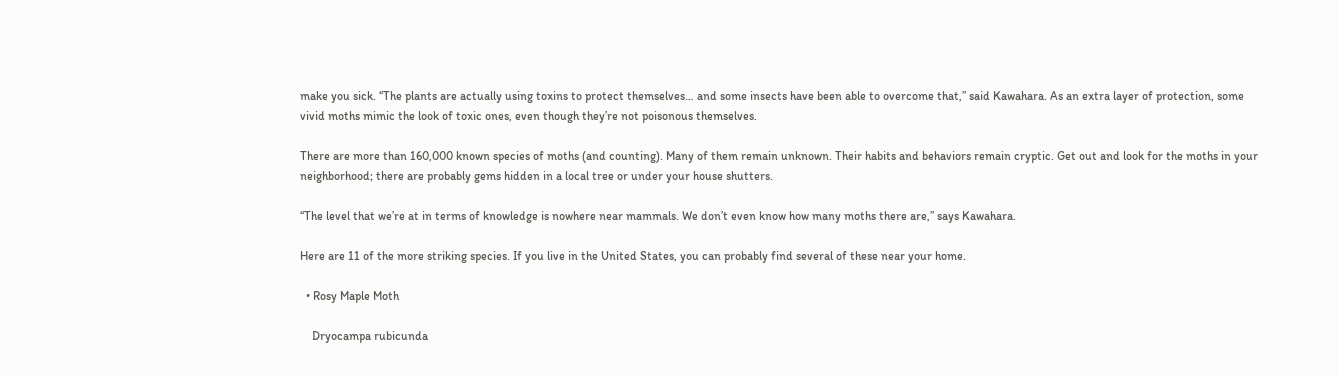make you sick. “The plants are actually using toxins to protect themselves… and some insects have been able to overcome that,” said Kawahara. As an extra layer of protection, some vivid moths mimic the look of toxic ones, even though they’re not poisonous themselves.

There are more than 160,000 known species of moths (and counting). Many of them remain unknown. Their habits and behaviors remain cryptic. Get out and look for the moths in your neighborhood; there are probably gems hidden in a local tree or under your house shutters.

“The level that we’re at in terms of knowledge is nowhere near mammals. We don’t even know how many moths there are,” says Kawahara.

Here are 11 of the more striking species. If you live in the United States, you can probably find several of these near your home.

  • Rosy Maple Moth

    Dryocampa rubicunda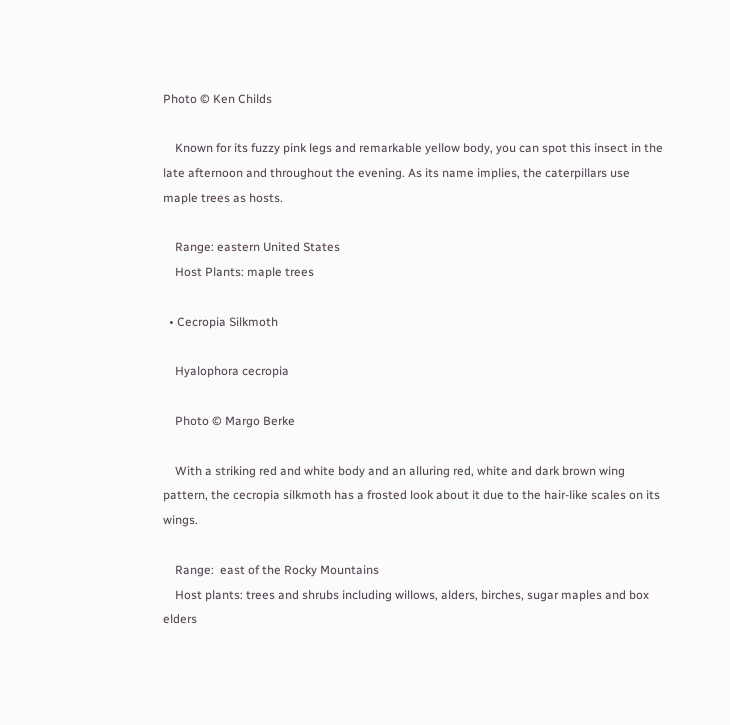Photo © Ken Childs

    Known for its fuzzy pink legs and remarkable yellow body, you can spot this insect in the late afternoon and throughout the evening. As its name implies, the caterpillars use maple trees as hosts.

    Range: eastern United States
    Host Plants: maple trees

  • Cecropia Silkmoth

    Hyalophora cecropia

    Photo © Margo Berke

    With a striking red and white body and an alluring red, white and dark brown wing pattern, the cecropia silkmoth has a frosted look about it due to the hair-like scales on its wings.

    Range:  east of the Rocky Mountains
    Host plants: trees and shrubs including willows, alders, birches, sugar maples and box elders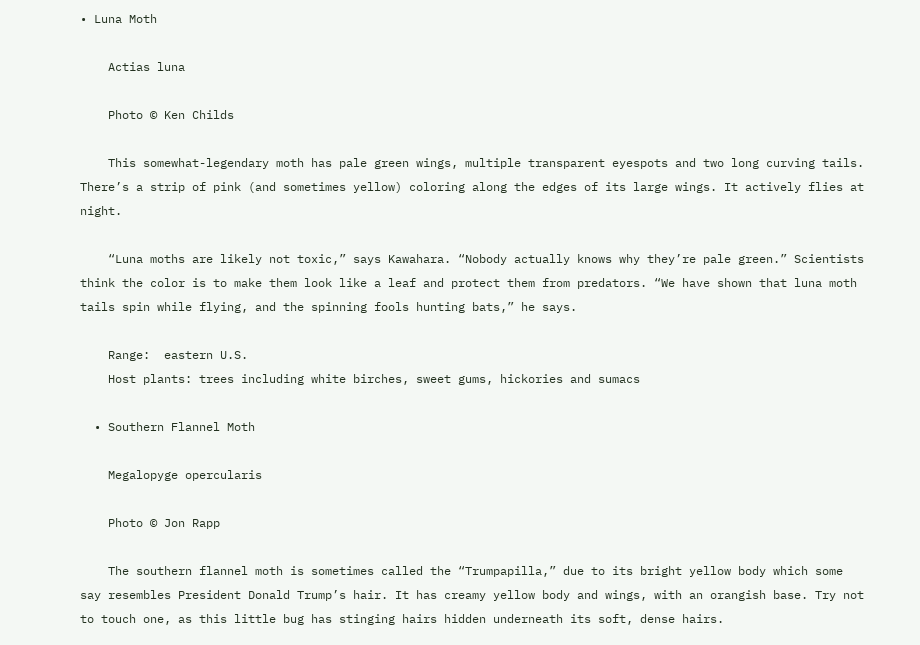• Luna Moth

    Actias luna

    Photo © Ken Childs

    This somewhat-legendary moth has pale green wings, multiple transparent eyespots and two long curving tails. There’s a strip of pink (and sometimes yellow) coloring along the edges of its large wings. It actively flies at night.

    “Luna moths are likely not toxic,” says Kawahara. “Nobody actually knows why they’re pale green.” Scientists think the color is to make them look like a leaf and protect them from predators. “We have shown that luna moth tails spin while flying, and the spinning fools hunting bats,” he says.

    Range:  eastern U.S.
    Host plants: trees including white birches, sweet gums, hickories and sumacs

  • Southern Flannel Moth

    Megalopyge opercularis

    Photo © Jon Rapp

    The southern flannel moth is sometimes called the “Trumpapilla,” due to its bright yellow body which some say resembles President Donald Trump’s hair. It has creamy yellow body and wings, with an orangish base. Try not to touch one, as this little bug has stinging hairs hidden underneath its soft, dense hairs.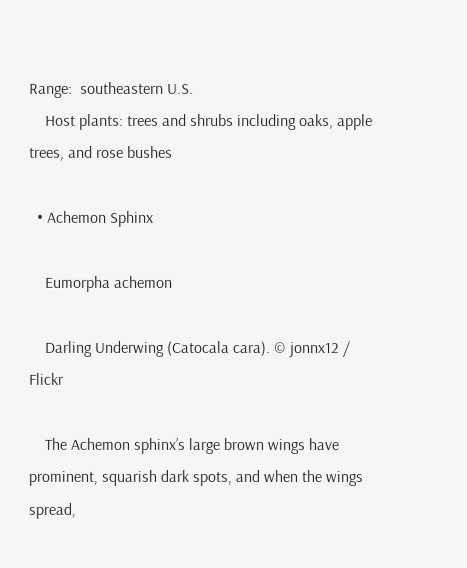Range:  southeastern U.S.
    Host plants: trees and shrubs including oaks, apple trees, and rose bushes

  • Achemon Sphinx

    Eumorpha achemon

    Darling Underwing (Catocala cara). © jonnx12 / Flickr

    The Achemon sphinx’s large brown wings have prominent, squarish dark spots, and when the wings spread,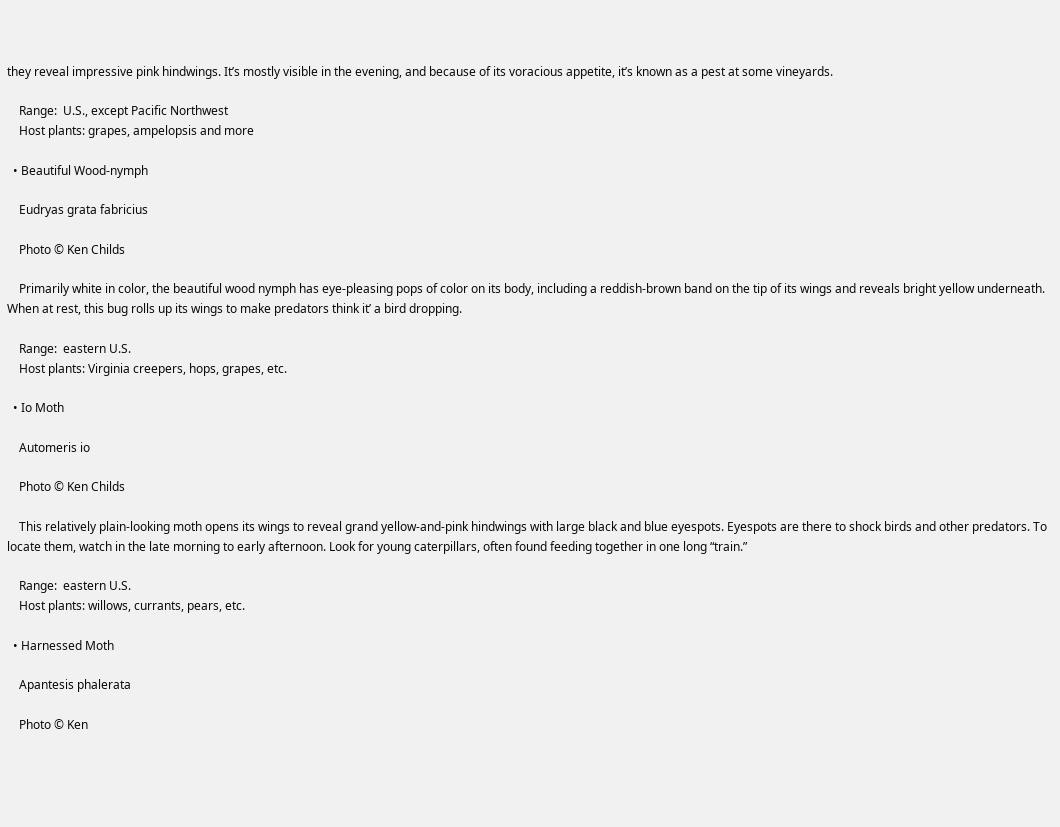they reveal impressive pink hindwings. It’s mostly visible in the evening, and because of its voracious appetite, it’s known as a pest at some vineyards.

    Range:  U.S., except Pacific Northwest
    Host plants: grapes, ampelopsis and more

  • Beautiful Wood-nymph

    Eudryas grata fabricius

    Photo © Ken Childs

    Primarily white in color, the beautiful wood nymph has eye-pleasing pops of color on its body, including a reddish-brown band on the tip of its wings and reveals bright yellow underneath. When at rest, this bug rolls up its wings to make predators think it’ a bird dropping.

    Range:  eastern U.S.
    Host plants: Virginia creepers, hops, grapes, etc.

  • Io Moth

    Automeris io

    Photo © Ken Childs

    This relatively plain-looking moth opens its wings to reveal grand yellow-and-pink hindwings with large black and blue eyespots. Eyespots are there to shock birds and other predators. To locate them, watch in the late morning to early afternoon. Look for young caterpillars, often found feeding together in one long “train.”

    Range:  eastern U.S.
    Host plants: willows, currants, pears, etc.

  • Harnessed Moth

    Apantesis phalerata

    Photo © Ken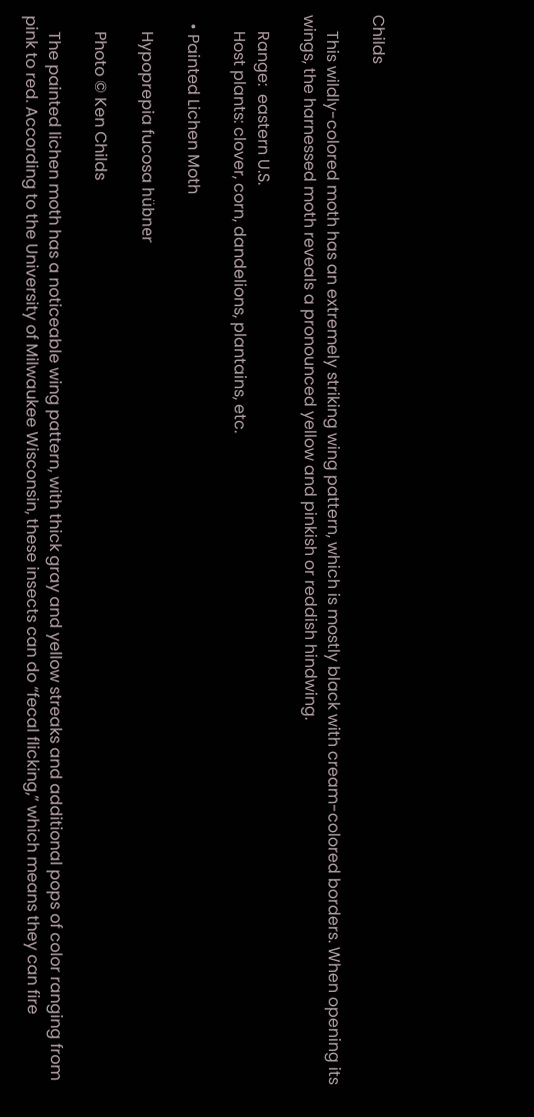Childs

    This wildly-colored moth has an extremely striking wing pattern, which is mostly black with cream-colored borders. When opening its wings, the harnessed moth reveals a pronounced yellow and pinkish or reddish hindwing.

    Range:  eastern U.S.
    Host plants: clover, corn, dandelions, plantains, etc.

  • Painted Lichen Moth

    Hypoprepia fucosa hübner

    Photo © Ken Childs

    The painted lichen moth has a noticeable wing pattern, with thick gray and yellow streaks and additional pops of color ranging from pink to red. According to the University of Milwaukee Wisconsin, these insects can do “fecal flicking,” which means they can fire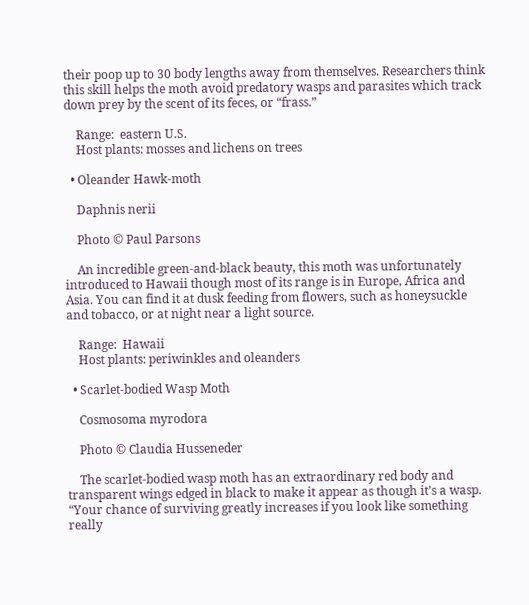their poop up to 30 body lengths away from themselves. Researchers think this skill helps the moth avoid predatory wasps and parasites which track down prey by the scent of its feces, or “frass.”

    Range:  eastern U.S.
    Host plants: mosses and lichens on trees

  • Oleander Hawk-moth

    Daphnis nerii

    Photo © Paul Parsons

    An incredible green-and-black beauty, this moth was unfortunately introduced to Hawaii though most of its range is in Europe, Africa and Asia. You can find it at dusk feeding from flowers, such as honeysuckle and tobacco, or at night near a light source.

    Range:  Hawaii
    Host plants: periwinkles and oleanders

  • Scarlet-bodied Wasp Moth

    Cosmosoma myrodora

    Photo © Claudia Husseneder

    The scarlet-bodied wasp moth has an extraordinary red body and transparent wings edged in black to make it appear as though it’s a wasp. “Your chance of surviving greatly increases if you look like something really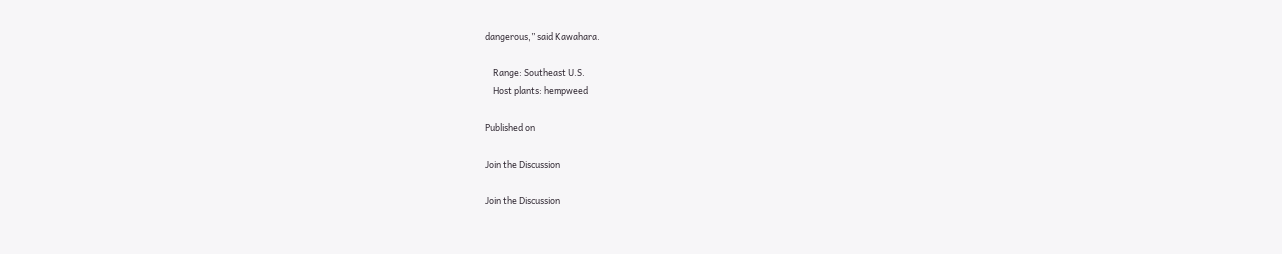dangerous,” said Kawahara.

    Range: Southeast U.S.
    Host plants: hempweed

Published on

Join the Discussion

Join the Discussion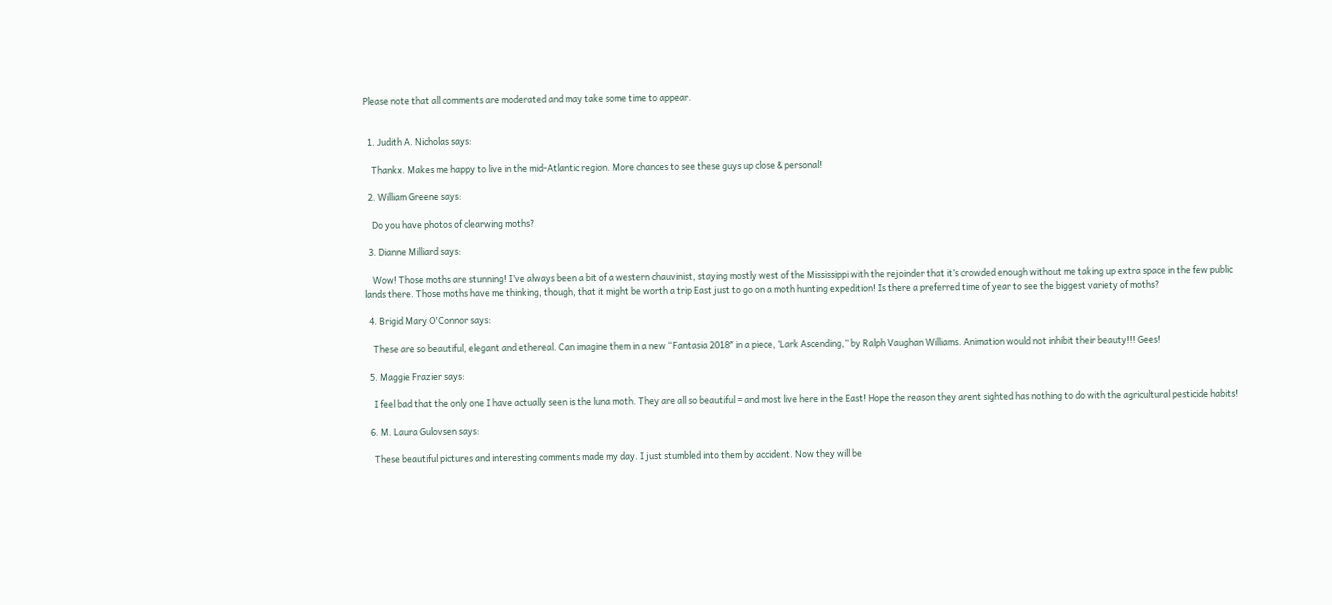Please note that all comments are moderated and may take some time to appear.


  1. Judith A. Nicholas says:

    Thankx. Makes me happy to live in the mid-Atlantic region. More chances to see these guys up close & personal!

  2. William Greene says:

    Do you have photos of clearwing moths?

  3. Dianne Milliard says:

    Wow! Those moths are stunning! I’ve always been a bit of a western chauvinist, staying mostly west of the Mississippi with the rejoinder that it’s crowded enough without me taking up extra space in the few public lands there. Those moths have me thinking, though, that it might be worth a trip East just to go on a moth hunting expedition! Is there a preferred time of year to see the biggest variety of moths?

  4. Brigid Mary O'Connor says:

    These are so beautiful, elegant and ethereal. Can imagine them in a new “Fantasia 2018″ in a piece, ‘Lark Ascending,” by Ralph Vaughan Williams. Animation would not inhibit their beauty!!! Gees!

  5. Maggie Frazier says:

    I feel bad that the only one I have actually seen is the luna moth. They are all so beautiful = and most live here in the East! Hope the reason they arent sighted has nothing to do with the agricultural pesticide habits!

  6. M. Laura Gulovsen says:

    These beautiful pictures and interesting comments made my day. I just stumbled into them by accident. Now they will be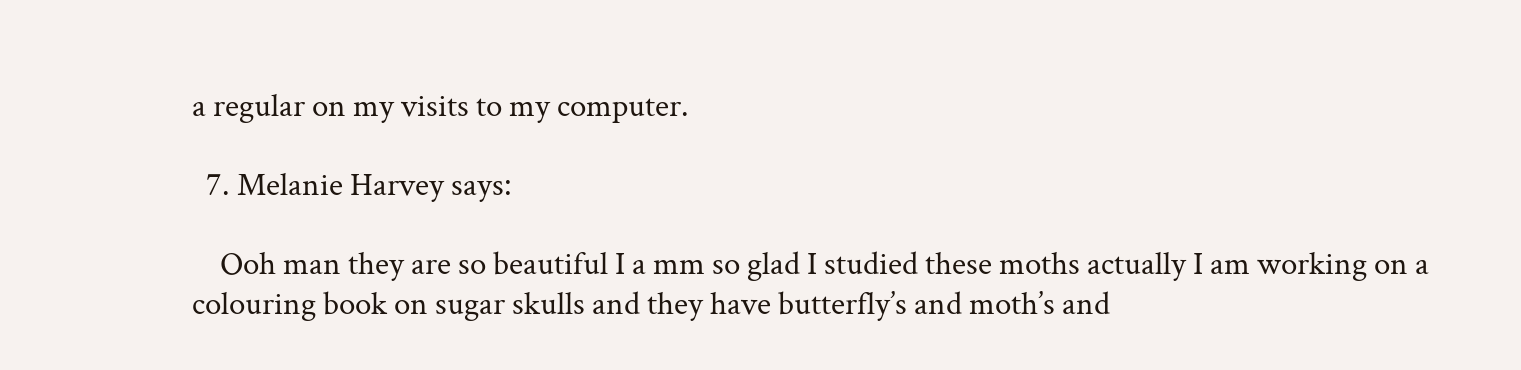a regular on my visits to my computer.

  7. Melanie Harvey says:

    Ooh man they are so beautiful I a mm so glad I studied these moths actually I am working on a colouring book on sugar skulls and they have butterfly’s and moth’s and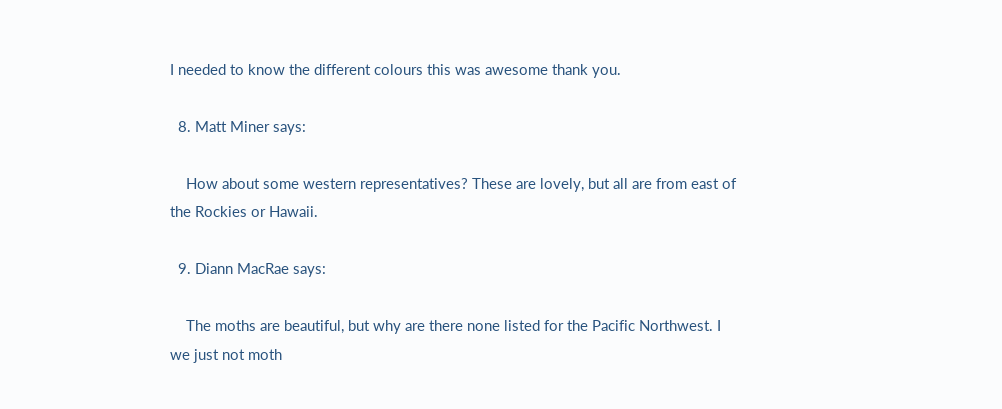I needed to know the different colours this was awesome thank you.

  8. Matt Miner says:

    How about some western representatives? These are lovely, but all are from east of the Rockies or Hawaii.

  9. Diann MacRae says:

    The moths are beautiful, but why are there none listed for the Pacific Northwest. I we just not moth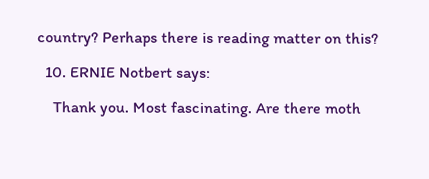country? Perhaps there is reading matter on this?

  10. ERNIE Notbert says:

    Thank you. Most fascinating. Are there moth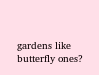gardens like butterfly ones?